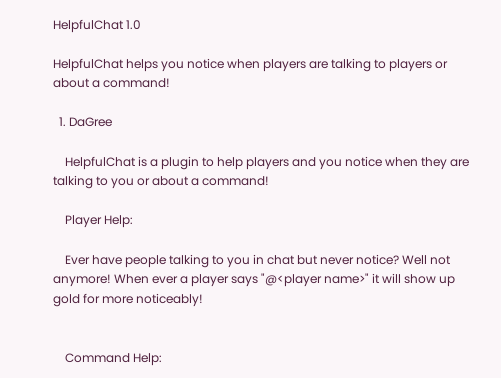HelpfulChat 1.0

HelpfulChat helps you notice when players are talking to players or about a command!

  1. DaGree

    HelpfulChat is a plugin to help players and you notice when they are talking to you or about a command!

    Player Help:

    Ever have people talking to you in chat but never notice? Well not anymore! When ever a player says "@<player name>" it will show up gold for more noticeably!


    Command Help: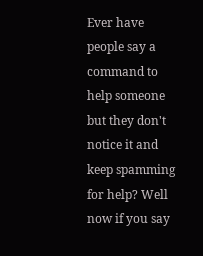Ever have people say a command to help someone but they don't notice it and keep spamming for help? Well now if you say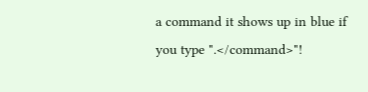a command it shows up in blue if you type ".</command>"!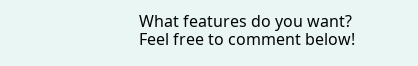What features do you want? Feel free to comment below!